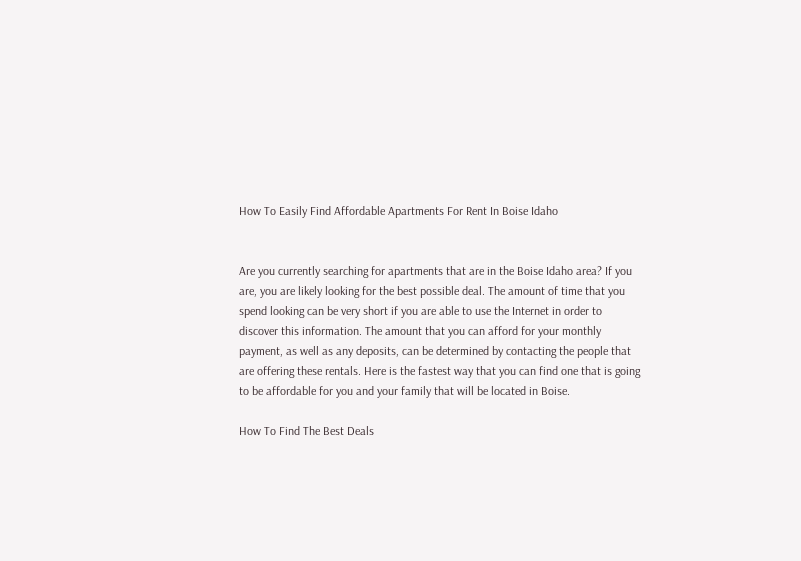How To Easily Find Affordable Apartments For Rent In Boise Idaho


Are you currently searching for apartments that are in the Boise Idaho area? If you are, you are likely looking for the best possible deal. The amount of time that you spend looking can be very short if you are able to use the Internet in order to discover this information. The amount that you can afford for your monthly payment, as well as any deposits, can be determined by contacting the people that are offering these rentals. Here is the fastest way that you can find one that is going to be affordable for you and your family that will be located in Boise.

How To Find The Best Deals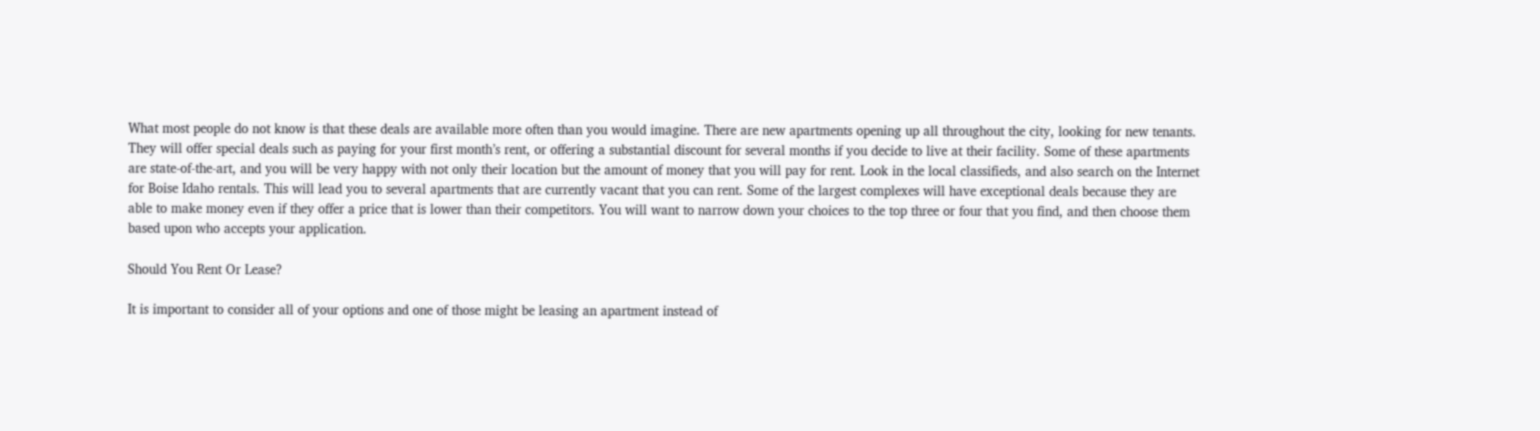What most people do not know is that these deals are available more often than you would imagine. There are new apartments opening up all throughout the city, looking for new tenants. They will offer special deals such as paying for your first month’s rent, or offering a substantial discount for several months if you decide to live at their facility. Some of these apartments are state-of-the-art, and you will be very happy with not only their location but the amount of money that you will pay for rent. Look in the local classifieds, and also search on the Internet for Boise Idaho rentals. This will lead you to several apartments that are currently vacant that you can rent. Some of the largest complexes will have exceptional deals because they are able to make money even if they offer a price that is lower than their competitors. You will want to narrow down your choices to the top three or four that you find, and then choose them based upon who accepts your application.

Should You Rent Or Lease?

It is important to consider all of your options and one of those might be leasing an apartment instead of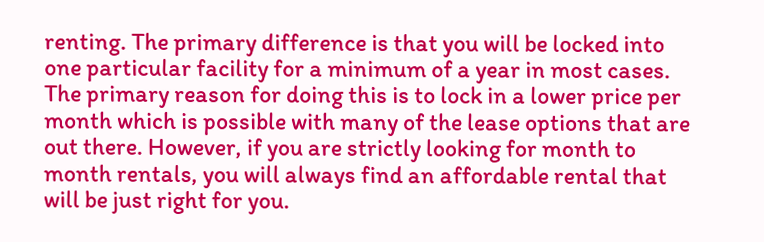renting. The primary difference is that you will be locked into one particular facility for a minimum of a year in most cases. The primary reason for doing this is to lock in a lower price per month which is possible with many of the lease options that are out there. However, if you are strictly looking for month to month rentals, you will always find an affordable rental that will be just right for you.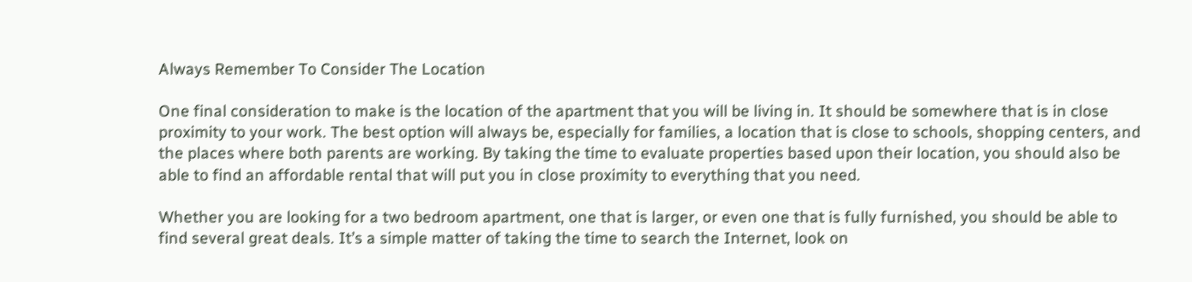Always Remember To Consider The Location

One final consideration to make is the location of the apartment that you will be living in. It should be somewhere that is in close proximity to your work. The best option will always be, especially for families, a location that is close to schools, shopping centers, and the places where both parents are working. By taking the time to evaluate properties based upon their location, you should also be able to find an affordable rental that will put you in close proximity to everything that you need.

Whether you are looking for a two bedroom apartment, one that is larger, or even one that is fully furnished, you should be able to find several great deals. It’s a simple matter of taking the time to search the Internet, look on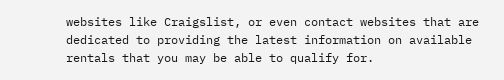websites like Craigslist, or even contact websites that are dedicated to providing the latest information on available rentals that you may be able to qualify for.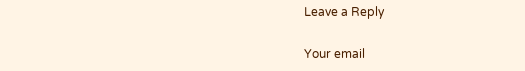Leave a Reply

Your email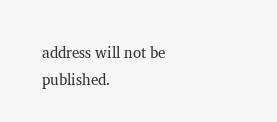address will not be published.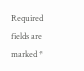Required fields are marked *